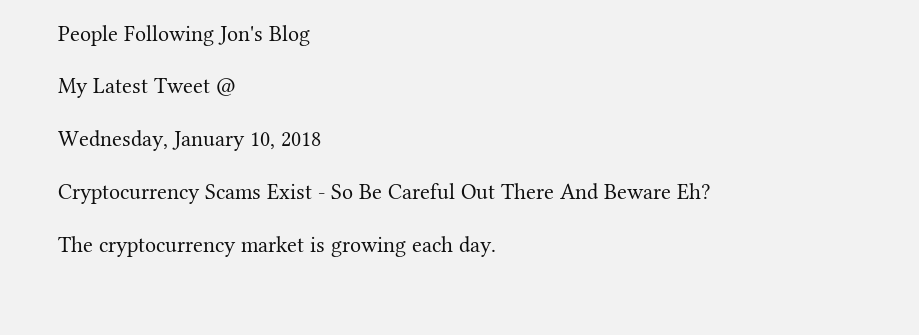People Following Jon's Blog

My Latest Tweet @

Wednesday, January 10, 2018

Cryptocurrency Scams Exist - So Be Careful Out There And Beware Eh?

The cryptocurrency market is growing each day.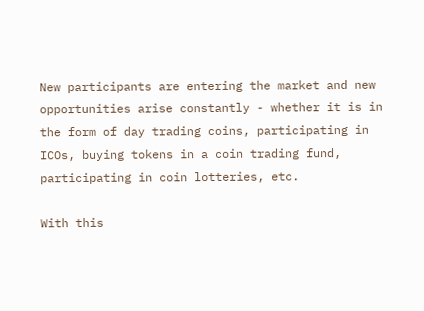New participants are entering the market and new opportunities arise constantly - whether it is in the form of day trading coins, participating in ICOs, buying tokens in a coin trading fund, participating in coin lotteries, etc.

With this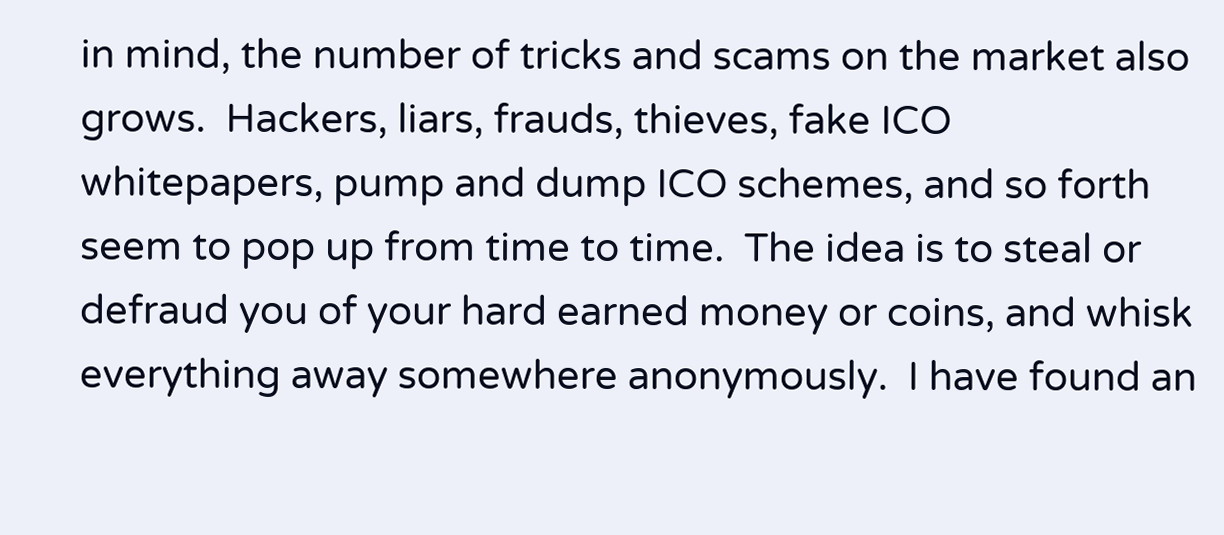in mind, the number of tricks and scams on the market also grows.  Hackers, liars, frauds, thieves, fake ICO whitepapers, pump and dump ICO schemes, and so forth seem to pop up from time to time.  The idea is to steal or defraud you of your hard earned money or coins, and whisk everything away somewhere anonymously.  I have found an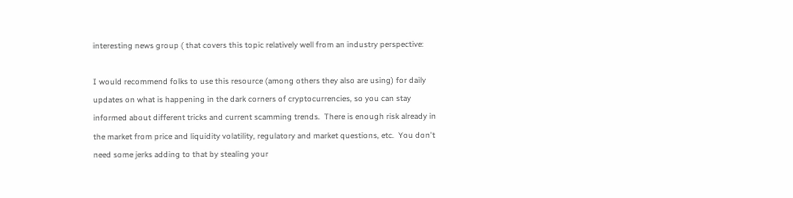interesting news group ( that covers this topic relatively well from an industry perspective:

I would recommend folks to use this resource (among others they also are using) for daily updates on what is happening in the dark corners of cryptocurrencies, so you can stay informed about different tricks and current scamming trends.  There is enough risk already in the market from price and liquidity volatility, regulatory and market questions, etc.  You don't need some jerks adding to that by stealing your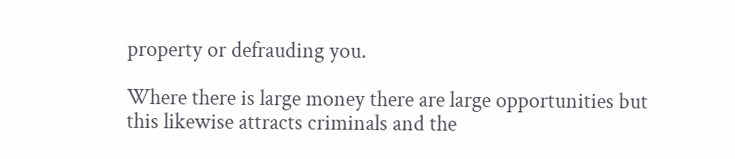property or defrauding you.

Where there is large money there are large opportunities but this likewise attracts criminals and the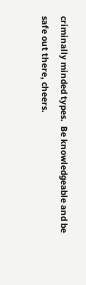criminally minded types.  Be knowledgeable and be safe out there, cheers.